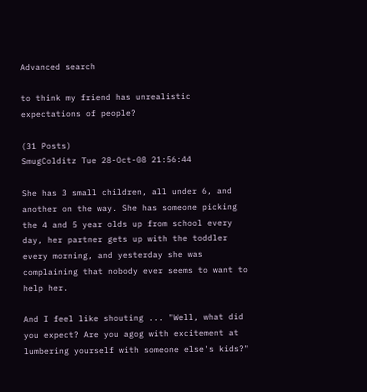Advanced search

to think my friend has unrealistic expectations of people?

(31 Posts)
SmugColditz Tue 28-Oct-08 21:56:44

She has 3 small children, all under 6, and another on the way. She has someone picking the 4 and 5 year olds up from school every day, her partner gets up with the toddler every morning, and yesterday she was complaining that nobody ever seems to want to help her.

And I feel like shouting ... "Well, what did you expect? Are you agog with excitement at lumbering yourself with someone else's kids?"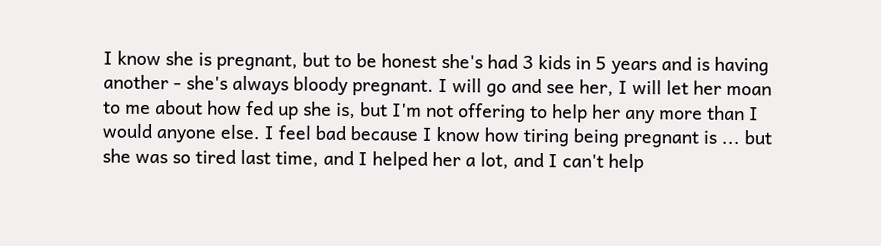I know she is pregnant, but to be honest she's had 3 kids in 5 years and is having another - she's always bloody pregnant. I will go and see her, I will let her moan to me about how fed up she is, but I'm not offering to help her any more than I would anyone else. I feel bad because I know how tiring being pregnant is ... but she was so tired last time, and I helped her a lot, and I can't help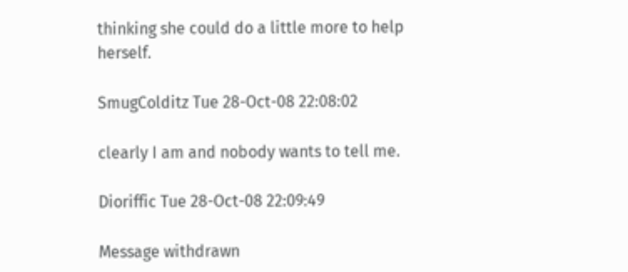thinking she could do a little more to help herself.

SmugColditz Tue 28-Oct-08 22:08:02

clearly I am and nobody wants to tell me.

Dioriffic Tue 28-Oct-08 22:09:49

Message withdrawn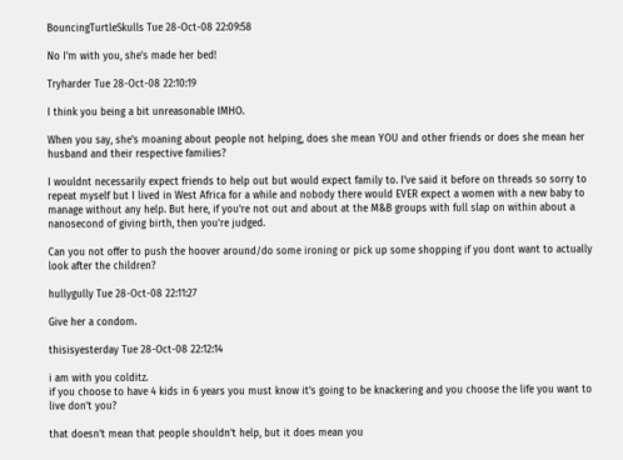BouncingTurtleSkulls Tue 28-Oct-08 22:09:58

No I'm with you, she's made her bed!

Tryharder Tue 28-Oct-08 22:10:19

I think you being a bit unreasonable IMHO.

When you say, she's moaning about people not helping, does she mean YOU and other friends or does she mean her husband and their respective families?

I wouldnt necessarily expect friends to help out but would expect family to. I've said it before on threads so sorry to repeat myself but I lived in West Africa for a while and nobody there would EVER expect a women with a new baby to manage without any help. But here, if you're not out and about at the M&B groups with full slap on within about a nanosecond of giving birth, then you're judged.

Can you not offer to push the hoover around/do some ironing or pick up some shopping if you dont want to actually look after the children?

hullygully Tue 28-Oct-08 22:11:27

Give her a condom.

thisisyesterday Tue 28-Oct-08 22:12:14

i am with you colditz.
if you choose to have 4 kids in 6 years you must know it's going to be knackering and you choose the life you want to live don't you?

that doesn't mean that people shouldn't help, but it does mean you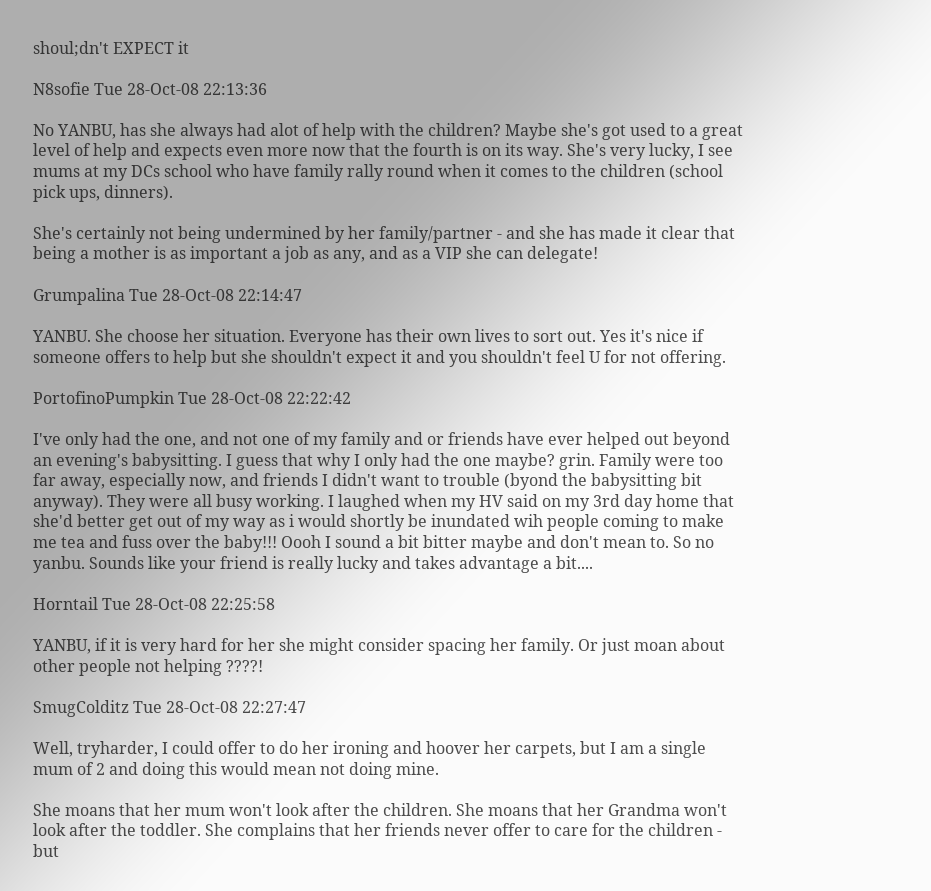shoul;dn't EXPECT it

N8sofie Tue 28-Oct-08 22:13:36

No YANBU, has she always had alot of help with the children? Maybe she's got used to a great level of help and expects even more now that the fourth is on its way. She's very lucky, I see mums at my DCs school who have family rally round when it comes to the children (school pick ups, dinners).

She's certainly not being undermined by her family/partner - and she has made it clear that being a mother is as important a job as any, and as a VIP she can delegate!

Grumpalina Tue 28-Oct-08 22:14:47

YANBU. She choose her situation. Everyone has their own lives to sort out. Yes it's nice if someone offers to help but she shouldn't expect it and you shouldn't feel U for not offering.

PortofinoPumpkin Tue 28-Oct-08 22:22:42

I've only had the one, and not one of my family and or friends have ever helped out beyond an evening's babysitting. I guess that why I only had the one maybe? grin. Family were too far away, especially now, and friends I didn't want to trouble (byond the babysitting bit anyway). They were all busy working. I laughed when my HV said on my 3rd day home that she'd better get out of my way as i would shortly be inundated wih people coming to make me tea and fuss over the baby!!! Oooh I sound a bit bitter maybe and don't mean to. So no yanbu. Sounds like your friend is really lucky and takes advantage a bit....

Horntail Tue 28-Oct-08 22:25:58

YANBU, if it is very hard for her she might consider spacing her family. Or just moan about other people not helping ????!

SmugColditz Tue 28-Oct-08 22:27:47

Well, tryharder, I could offer to do her ironing and hoover her carpets, but I am a single mum of 2 and doing this would mean not doing mine.

She moans that her mum won't look after the children. She moans that her Grandma won't look after the toddler. She complains that her friends never offer to care for the children - but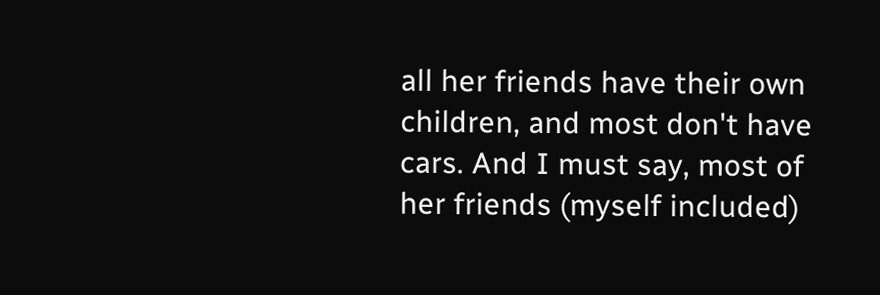all her friends have their own children, and most don't have cars. And I must say, most of her friends (myself included)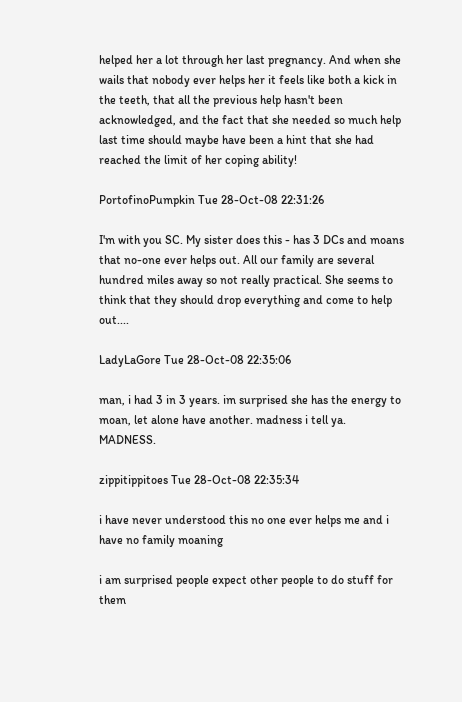helped her a lot through her last pregnancy. And when she wails that nobody ever helps her it feels like both a kick in the teeth, that all the previous help hasn't been acknowledged, and the fact that she needed so much help last time should maybe have been a hint that she had reached the limit of her coping ability!

PortofinoPumpkin Tue 28-Oct-08 22:31:26

I'm with you SC. My sister does this - has 3 DCs and moans that no-one ever helps out. All our family are several hundred miles away so not really practical. She seems to think that they should drop everything and come to help out....

LadyLaGore Tue 28-Oct-08 22:35:06

man, i had 3 in 3 years. im surprised she has the energy to moan, let alone have another. madness i tell ya. MADNESS.

zippitippitoes Tue 28-Oct-08 22:35:34

i have never understood this no one ever helps me and i have no family moaning

i am surprised people expect other people to do stuff for them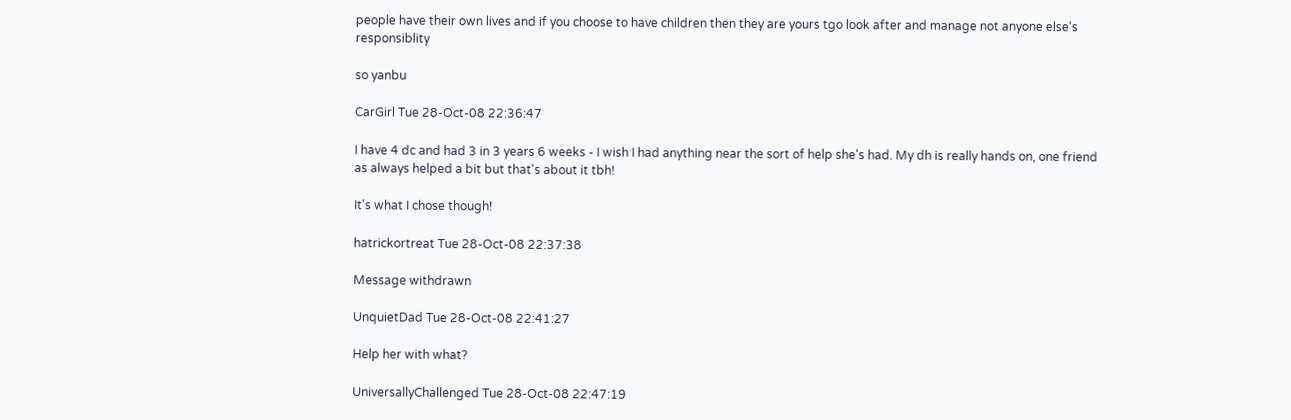people have their own lives and if you choose to have children then they are yours tgo look after and manage not anyone else's responsiblity

so yanbu

CarGirl Tue 28-Oct-08 22:36:47

I have 4 dc and had 3 in 3 years 6 weeks - I wish I had anything near the sort of help she's had. My dh is really hands on, one friend as always helped a bit but that's about it tbh!

It's what I chose though!

hatrickortreat Tue 28-Oct-08 22:37:38

Message withdrawn

UnquietDad Tue 28-Oct-08 22:41:27

Help her with what?

UniversallyChallenged Tue 28-Oct-08 22:47:19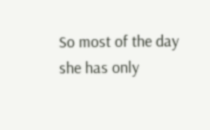So most of the day she has only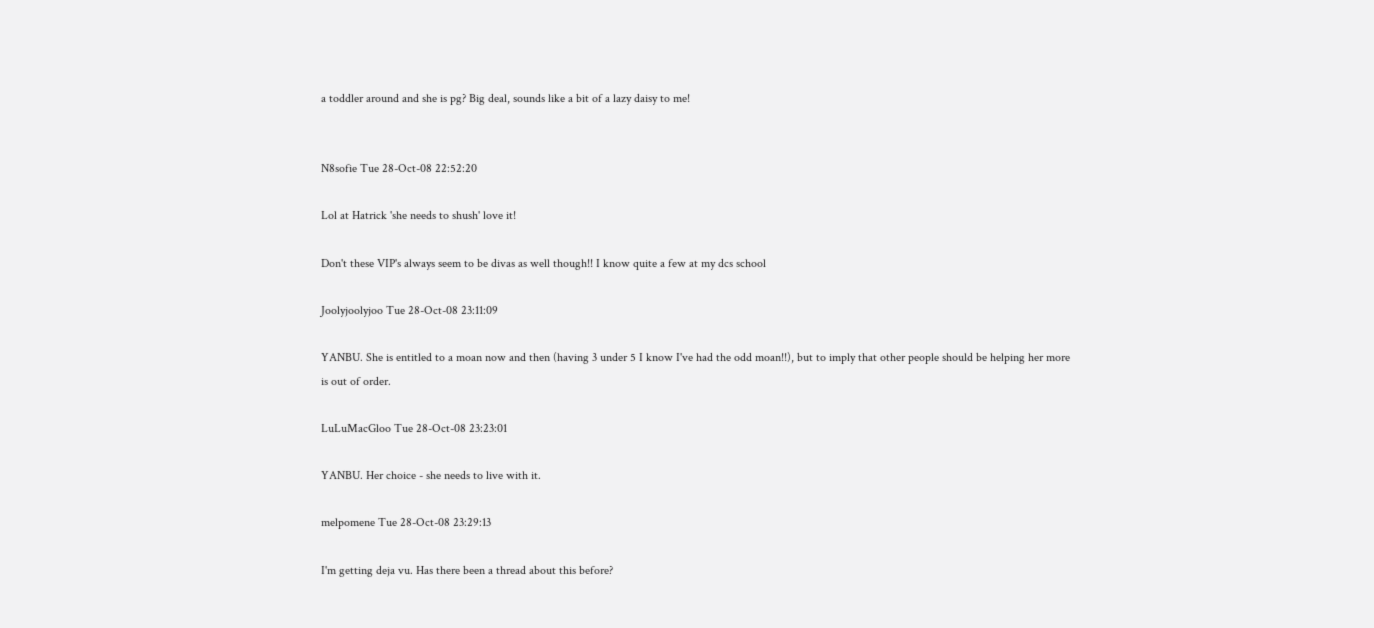a toddler around and she is pg? Big deal, sounds like a bit of a lazy daisy to me!


N8sofie Tue 28-Oct-08 22:52:20

Lol at Hatrick 'she needs to shush' love it!

Don't these VIP's always seem to be divas as well though!! I know quite a few at my dcs school

Joolyjoolyjoo Tue 28-Oct-08 23:11:09

YANBU. She is entitled to a moan now and then (having 3 under 5 I know I've had the odd moan!!), but to imply that other people should be helping her more is out of order.

LuLuMacGloo Tue 28-Oct-08 23:23:01

YANBU. Her choice - she needs to live with it.

melpomene Tue 28-Oct-08 23:29:13

I'm getting deja vu. Has there been a thread about this before?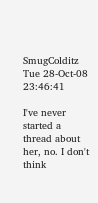SmugColditz Tue 28-Oct-08 23:46:41

I've never started a thread about her, no. I don't think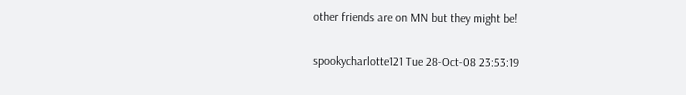other friends are on MN but they might be!

spookycharlotte121 Tue 28-Oct-08 23:53:19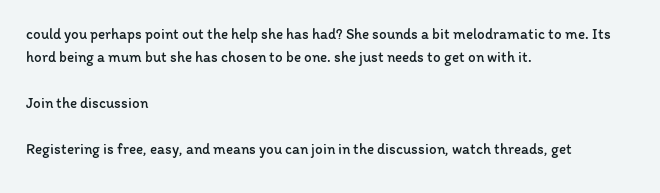could you perhaps point out the help she has had? She sounds a bit melodramatic to me. Its hord being a mum but she has chosen to be one. she just needs to get on with it.

Join the discussion

Registering is free, easy, and means you can join in the discussion, watch threads, get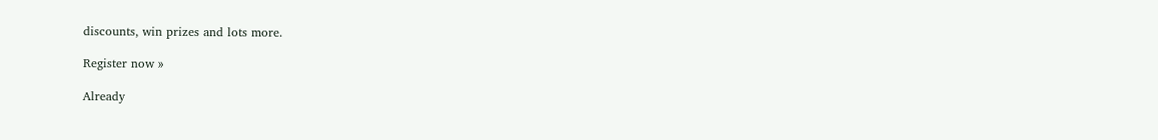discounts, win prizes and lots more.

Register now »

Already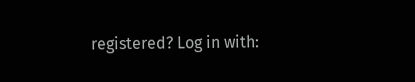registered? Log in with: